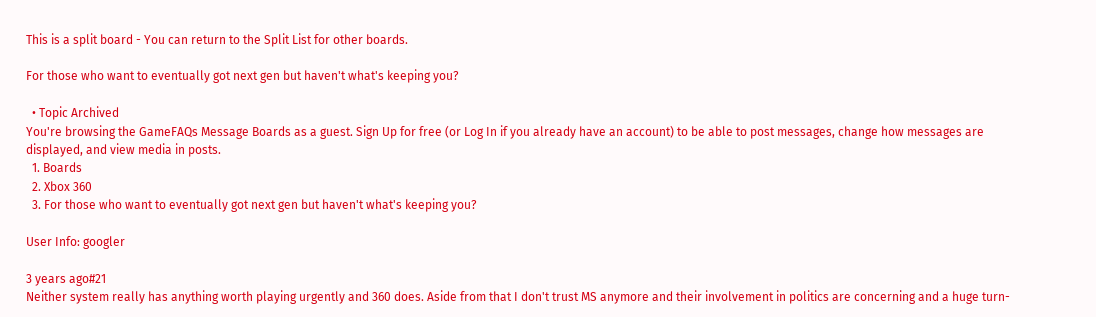This is a split board - You can return to the Split List for other boards.

For those who want to eventually got next gen but haven't what's keeping you?

  • Topic Archived
You're browsing the GameFAQs Message Boards as a guest. Sign Up for free (or Log In if you already have an account) to be able to post messages, change how messages are displayed, and view media in posts.
  1. Boards
  2. Xbox 360
  3. For those who want to eventually got next gen but haven't what's keeping you?

User Info: googler

3 years ago#21
Neither system really has anything worth playing urgently and 360 does. Aside from that I don't trust MS anymore and their involvement in politics are concerning and a huge turn-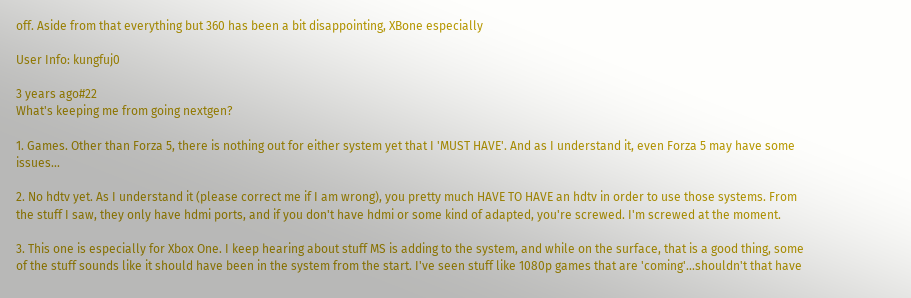off. Aside from that everything but 360 has been a bit disappointing, XBone especially

User Info: kungfuj0

3 years ago#22
What's keeping me from going nextgen?

1. Games. Other than Forza 5, there is nothing out for either system yet that I 'MUST HAVE'. And as I understand it, even Forza 5 may have some issues...

2. No hdtv yet. As I understand it (please correct me if I am wrong), you pretty much HAVE TO HAVE an hdtv in order to use those systems. From the stuff I saw, they only have hdmi ports, and if you don't have hdmi or some kind of adapted, you're screwed. I'm screwed at the moment.

3. This one is especially for Xbox One. I keep hearing about stuff MS is adding to the system, and while on the surface, that is a good thing, some of the stuff sounds like it should have been in the system from the start. I've seen stuff like 1080p games that are 'coming'...shouldn't that have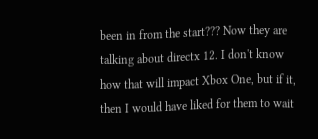been in from the start??? Now they are talking about directx 12. I don't know how that will impact Xbox One, but if it, then I would have liked for them to wait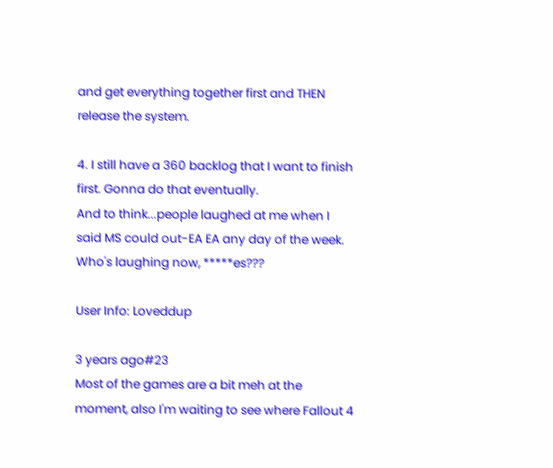and get everything together first and THEN release the system.

4. I still have a 360 backlog that I want to finish first. Gonna do that eventually.
And to think...people laughed at me when I said MS could out-EA EA any day of the week.
Who's laughing now, *****es???

User Info: Loveddup

3 years ago#23
Most of the games are a bit meh at the moment, also I'm waiting to see where Fallout 4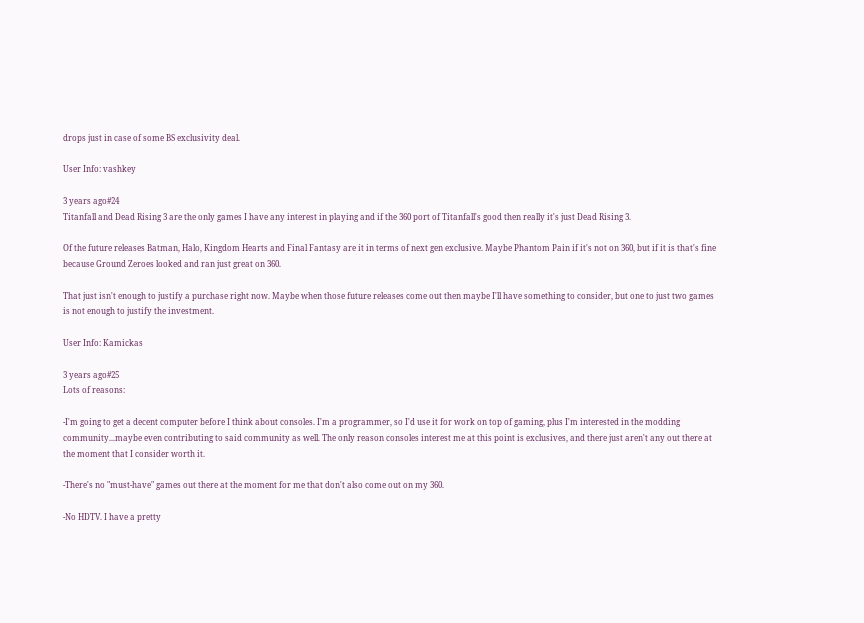drops just in case of some BS exclusivity deal.

User Info: vashkey

3 years ago#24
Titanfall and Dead Rising 3 are the only games I have any interest in playing and if the 360 port of Titanfall's good then really it's just Dead Rising 3.

Of the future releases Batman, Halo, Kingdom Hearts and Final Fantasy are it in terms of next gen exclusive. Maybe Phantom Pain if it's not on 360, but if it is that's fine because Ground Zeroes looked and ran just great on 360.

That just isn't enough to justify a purchase right now. Maybe when those future releases come out then maybe I'll have something to consider, but one to just two games is not enough to justify the investment.

User Info: Kamickas

3 years ago#25
Lots of reasons:

-I'm going to get a decent computer before I think about consoles. I'm a programmer, so I'd use it for work on top of gaming, plus I'm interested in the modding community...maybe even contributing to said community as well. The only reason consoles interest me at this point is exclusives, and there just aren't any out there at the moment that I consider worth it.

-There's no "must-have" games out there at the moment for me that don't also come out on my 360.

-No HDTV. I have a pretty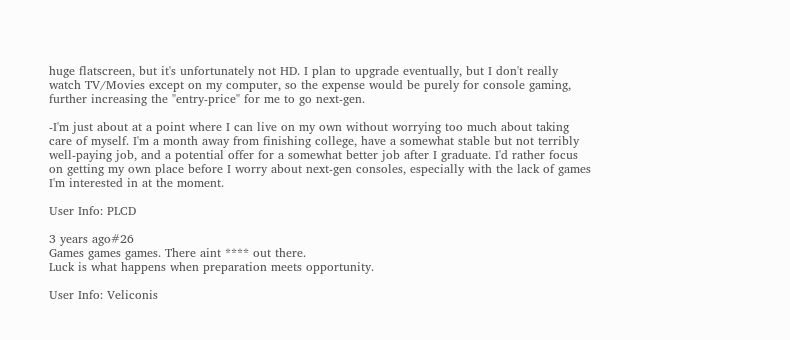huge flatscreen, but it's unfortunately not HD. I plan to upgrade eventually, but I don't really watch TV/Movies except on my computer, so the expense would be purely for console gaming, further increasing the "entry-price" for me to go next-gen.

-I'm just about at a point where I can live on my own without worrying too much about taking care of myself. I'm a month away from finishing college, have a somewhat stable but not terribly well-paying job, and a potential offer for a somewhat better job after I graduate. I'd rather focus on getting my own place before I worry about next-gen consoles, especially with the lack of games I'm interested in at the moment.

User Info: PLCD

3 years ago#26
Games games games. There aint **** out there.
Luck is what happens when preparation meets opportunity.

User Info: Veliconis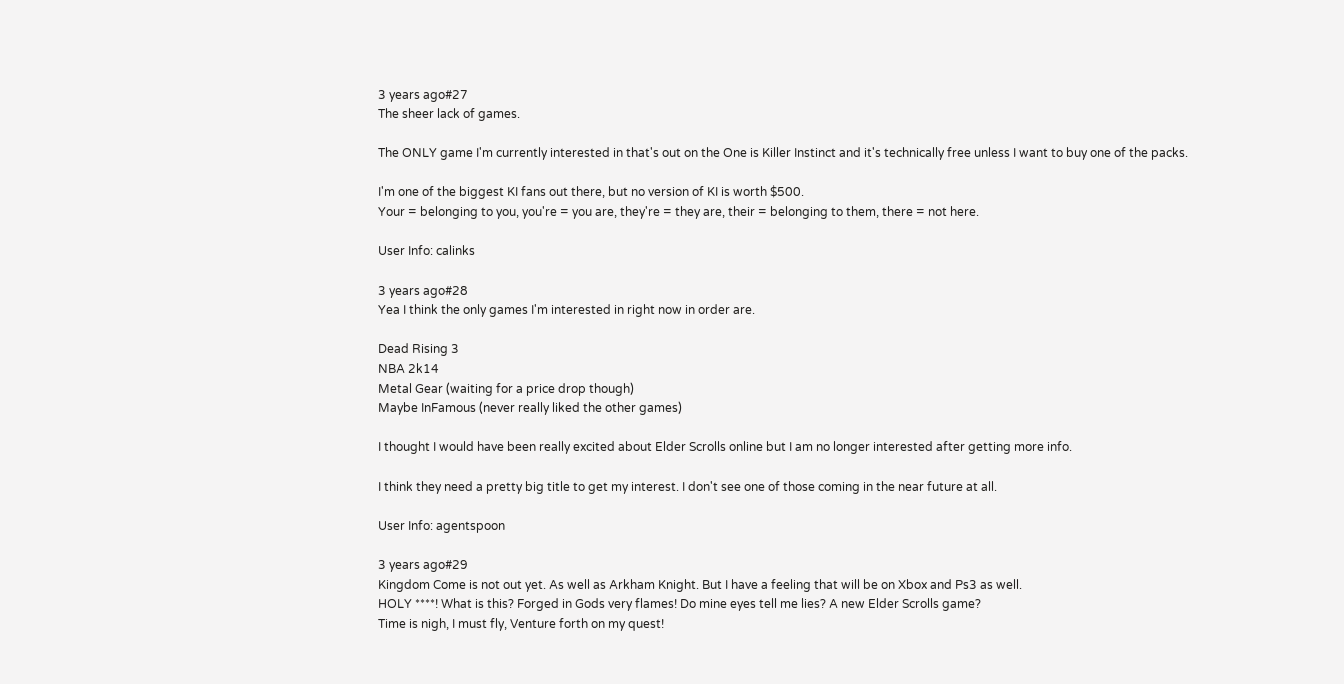3 years ago#27
The sheer lack of games.

The ONLY game I'm currently interested in that's out on the One is Killer Instinct and it's technically free unless I want to buy one of the packs.

I'm one of the biggest KI fans out there, but no version of KI is worth $500.
Your = belonging to you, you're = you are, they're = they are, their = belonging to them, there = not here.

User Info: calinks

3 years ago#28
Yea I think the only games I'm interested in right now in order are.

Dead Rising 3
NBA 2k14
Metal Gear (waiting for a price drop though)
Maybe InFamous (never really liked the other games)

I thought I would have been really excited about Elder Scrolls online but I am no longer interested after getting more info.

I think they need a pretty big title to get my interest. I don't see one of those coming in the near future at all.

User Info: agentspoon

3 years ago#29
Kingdom Come is not out yet. As well as Arkham Knight. But I have a feeling that will be on Xbox and Ps3 as well.
HOLY ****! What is this? Forged in Gods very flames! Do mine eyes tell me lies? A new Elder Scrolls game?
Time is nigh, I must fly, Venture forth on my quest!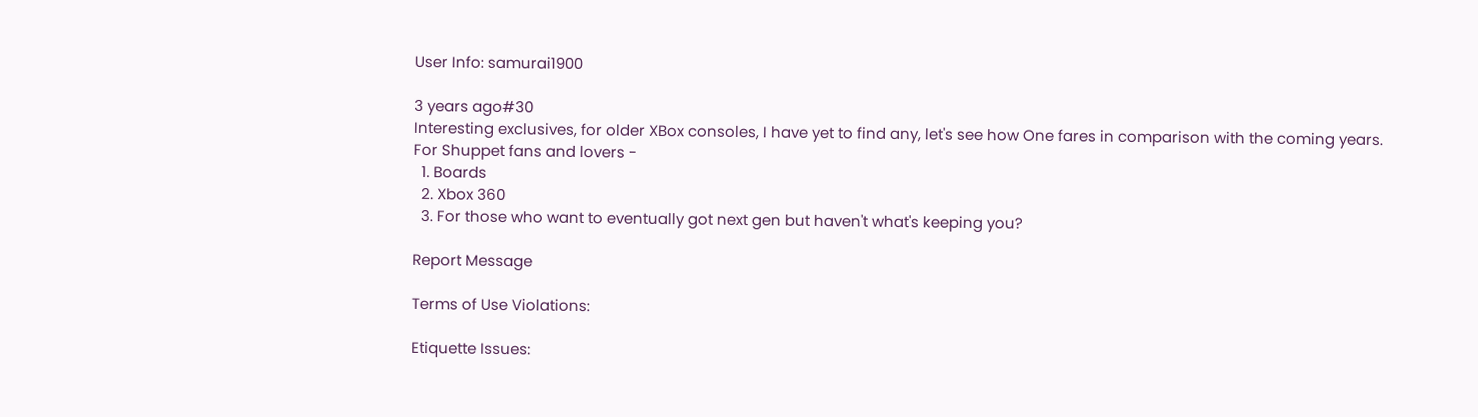User Info: samurai1900

3 years ago#30
Interesting exclusives, for older XBox consoles, I have yet to find any, let's see how One fares in comparison with the coming years.
For Shuppet fans and lovers -
  1. Boards
  2. Xbox 360
  3. For those who want to eventually got next gen but haven't what's keeping you?

Report Message

Terms of Use Violations:

Etiquette Issues: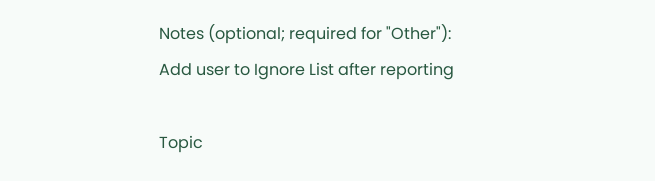Notes (optional; required for "Other"):
Add user to Ignore List after reporting

Topic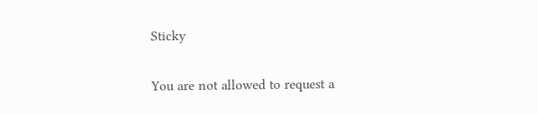Sticky

You are not allowed to request a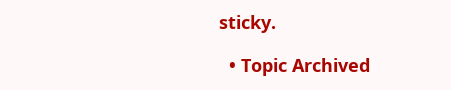sticky.

  • Topic Archived